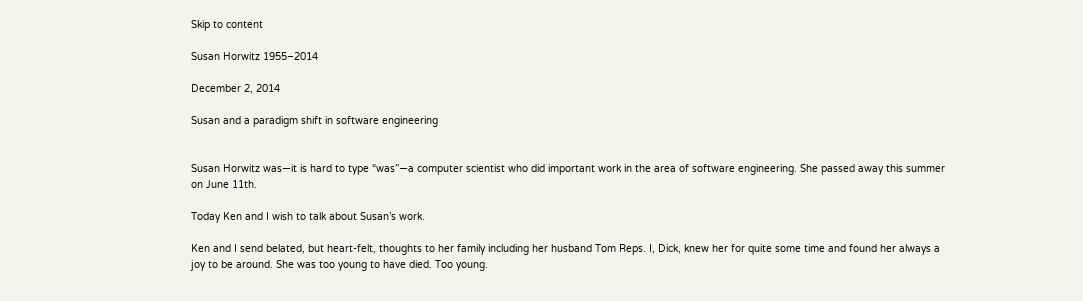Skip to content

Susan Horwitz 1955–2014

December 2, 2014

Susan and a paradigm shift in software engineering


Susan Horwitz was—it is hard to type “was”—a computer scientist who did important work in the area of software engineering. She passed away this summer on June 11th.

Today Ken and I wish to talk about Susan’s work.

Ken and I send belated, but heart-felt, thoughts to her family including her husband Tom Reps. I, Dick, knew her for quite some time and found her always a joy to be around. She was too young to have died. Too young.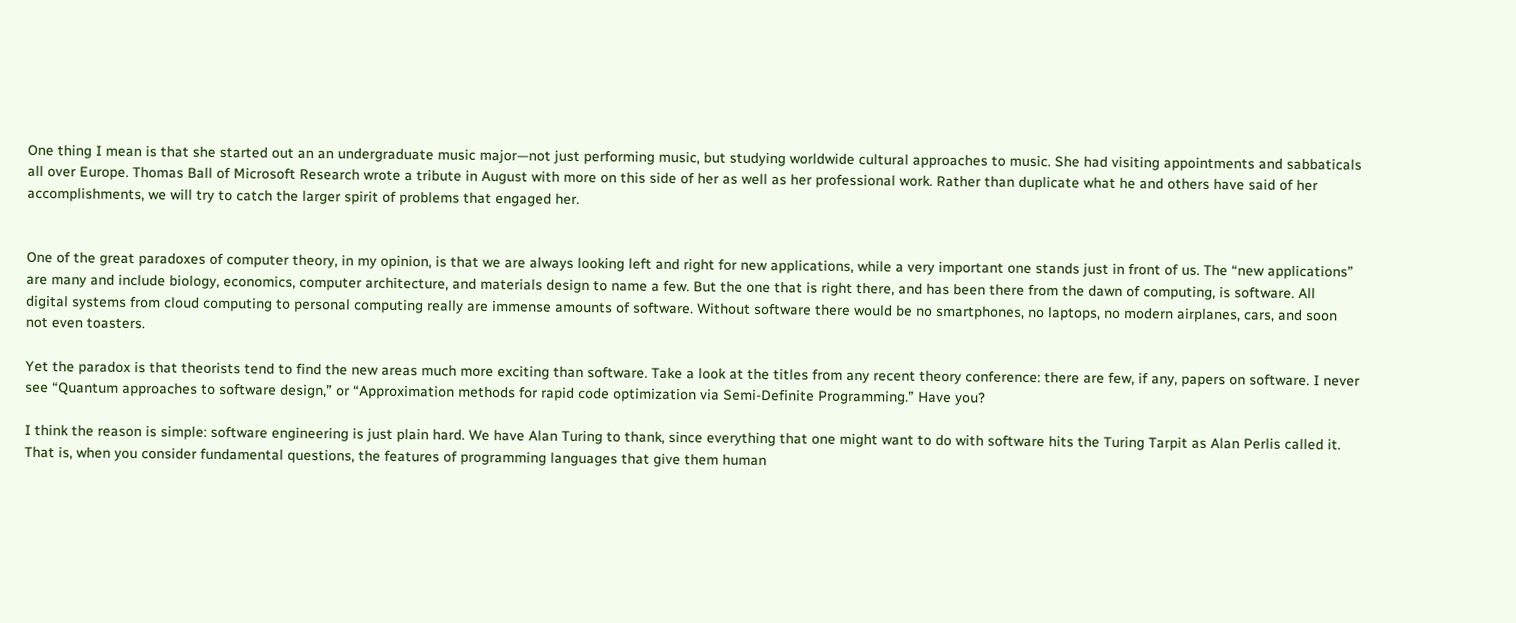One thing I mean is that she started out an an undergraduate music major—not just performing music, but studying worldwide cultural approaches to music. She had visiting appointments and sabbaticals all over Europe. Thomas Ball of Microsoft Research wrote a tribute in August with more on this side of her as well as her professional work. Rather than duplicate what he and others have said of her accomplishments, we will try to catch the larger spirit of problems that engaged her.


One of the great paradoxes of computer theory, in my opinion, is that we are always looking left and right for new applications, while a very important one stands just in front of us. The “new applications” are many and include biology, economics, computer architecture, and materials design to name a few. But the one that is right there, and has been there from the dawn of computing, is software. All digital systems from cloud computing to personal computing really are immense amounts of software. Without software there would be no smartphones, no laptops, no modern airplanes, cars, and soon not even toasters.

Yet the paradox is that theorists tend to find the new areas much more exciting than software. Take a look at the titles from any recent theory conference: there are few, if any, papers on software. I never see “Quantum approaches to software design,” or “Approximation methods for rapid code optimization via Semi-Definite Programming.” Have you?

I think the reason is simple: software engineering is just plain hard. We have Alan Turing to thank, since everything that one might want to do with software hits the Turing Tarpit as Alan Perlis called it. That is, when you consider fundamental questions, the features of programming languages that give them human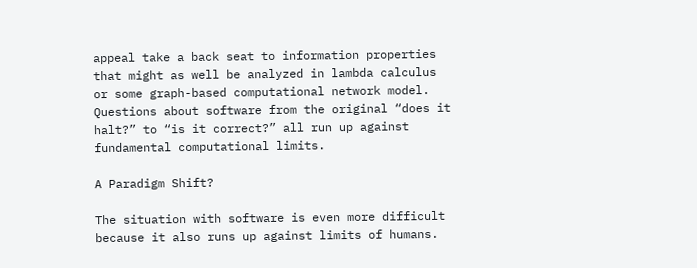appeal take a back seat to information properties that might as well be analyzed in lambda calculus or some graph-based computational network model. Questions about software from the original “does it halt?” to “is it correct?” all run up against fundamental computational limits.

A Paradigm Shift?

The situation with software is even more difficult because it also runs up against limits of humans.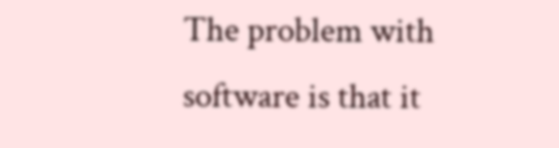The problem with software is that it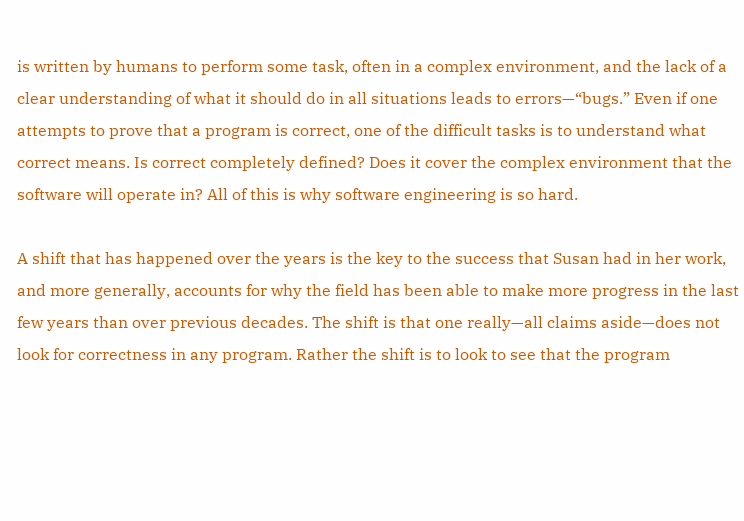is written by humans to perform some task, often in a complex environment, and the lack of a clear understanding of what it should do in all situations leads to errors—“bugs.” Even if one attempts to prove that a program is correct, one of the difficult tasks is to understand what correct means. Is correct completely defined? Does it cover the complex environment that the software will operate in? All of this is why software engineering is so hard.

A shift that has happened over the years is the key to the success that Susan had in her work, and more generally, accounts for why the field has been able to make more progress in the last few years than over previous decades. The shift is that one really—all claims aside—does not look for correctness in any program. Rather the shift is to look to see that the program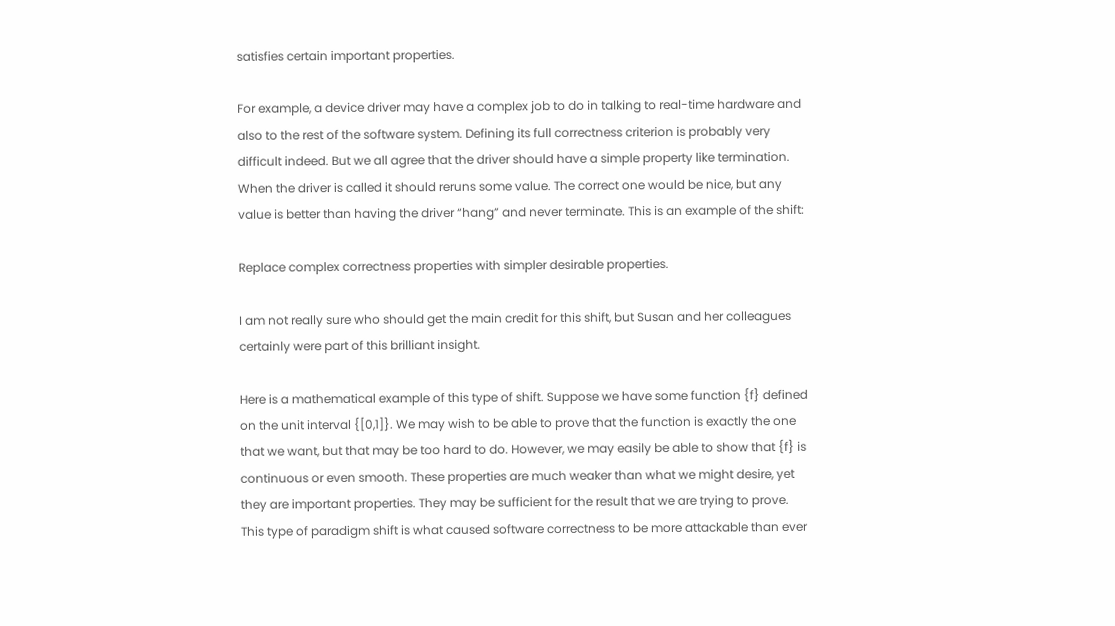satisfies certain important properties.

For example, a device driver may have a complex job to do in talking to real-time hardware and also to the rest of the software system. Defining its full correctness criterion is probably very difficult indeed. But we all agree that the driver should have a simple property like termination. When the driver is called it should reruns some value. The correct one would be nice, but any value is better than having the driver “hang” and never terminate. This is an example of the shift:

Replace complex correctness properties with simpler desirable properties.

I am not really sure who should get the main credit for this shift, but Susan and her colleagues certainly were part of this brilliant insight.

Here is a mathematical example of this type of shift. Suppose we have some function {f} defined on the unit interval {[0,1]}. We may wish to be able to prove that the function is exactly the one that we want, but that may be too hard to do. However, we may easily be able to show that {f} is continuous or even smooth. These properties are much weaker than what we might desire, yet they are important properties. They may be sufficient for the result that we are trying to prove. This type of paradigm shift is what caused software correctness to be more attackable than ever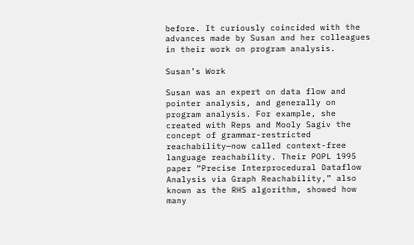before. It curiously coincided with the advances made by Susan and her colleagues in their work on program analysis.

Susan’s Work

Susan was an expert on data flow and pointer analysis, and generally on program analysis. For example, she created with Reps and Mooly Sagiv the concept of grammar-restricted reachability—now called context-free language reachability. Their POPL 1995 paper “Precise Interprocedural Dataflow Analysis via Graph Reachability,” also known as the RHS algorithm, showed how many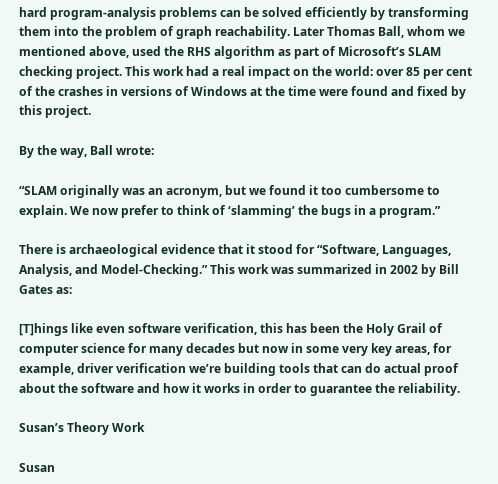hard program-analysis problems can be solved efficiently by transforming them into the problem of graph reachability. Later Thomas Ball, whom we mentioned above, used the RHS algorithm as part of Microsoft’s SLAM checking project. This work had a real impact on the world: over 85 per cent of the crashes in versions of Windows at the time were found and fixed by this project.

By the way, Ball wrote:

“SLAM originally was an acronym, but we found it too cumbersome to explain. We now prefer to think of ‘slamming’ the bugs in a program.”

There is archaeological evidence that it stood for “Software, Languages, Analysis, and Model-Checking.” This work was summarized in 2002 by Bill Gates as:

[T]hings like even software verification, this has been the Holy Grail of computer science for many decades but now in some very key areas, for example, driver verification we’re building tools that can do actual proof about the software and how it works in order to guarantee the reliability.

Susan’s Theory Work

Susan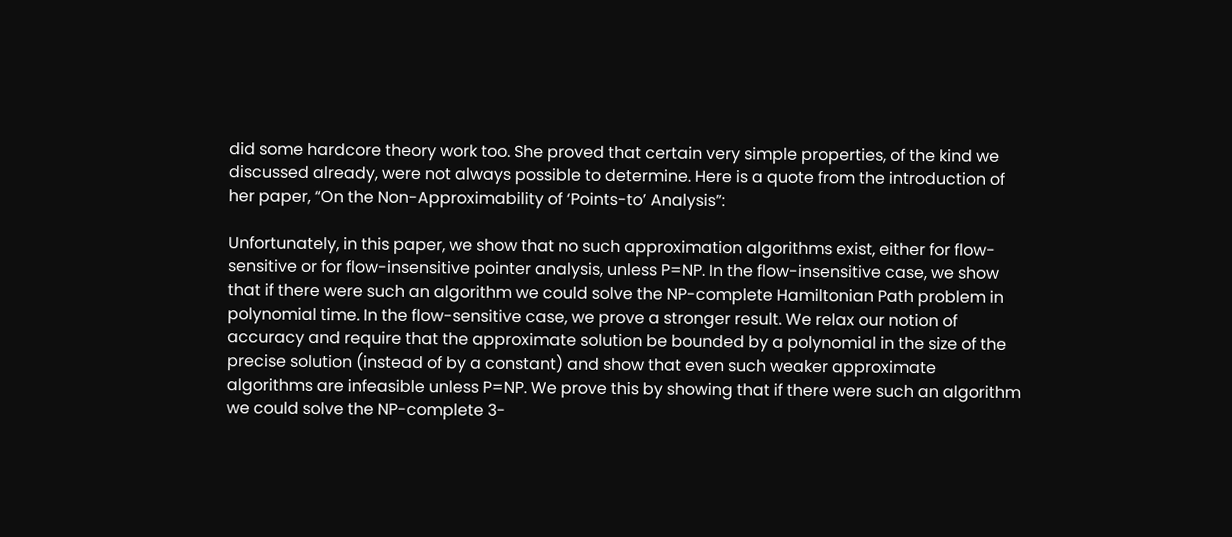did some hardcore theory work too. She proved that certain very simple properties, of the kind we discussed already, were not always possible to determine. Here is a quote from the introduction of her paper, “On the Non-Approximability of ‘Points-to’ Analysis”:

Unfortunately, in this paper, we show that no such approximation algorithms exist, either for flow-sensitive or for flow-insensitive pointer analysis, unless P=NP. In the flow-insensitive case, we show that if there were such an algorithm we could solve the NP-complete Hamiltonian Path problem in polynomial time. In the flow-sensitive case, we prove a stronger result. We relax our notion of accuracy and require that the approximate solution be bounded by a polynomial in the size of the precise solution (instead of by a constant) and show that even such weaker approximate algorithms are infeasible unless P=NP. We prove this by showing that if there were such an algorithm we could solve the NP-complete 3-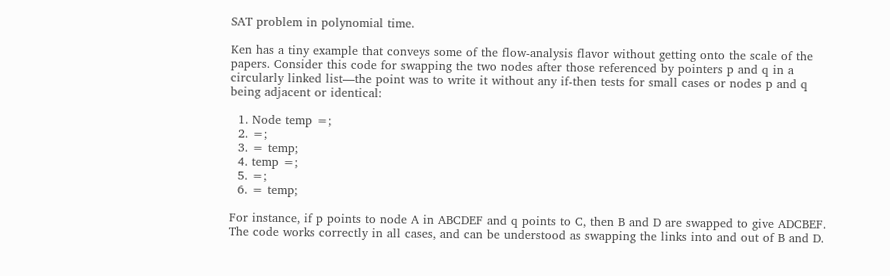SAT problem in polynomial time.

Ken has a tiny example that conveys some of the flow-analysis flavor without getting onto the scale of the papers. Consider this code for swapping the two nodes after those referenced by pointers p and q in a circularly linked list—the point was to write it without any if-then tests for small cases or nodes p and q being adjacent or identical:

  1. Node temp =;
  2. =;
  3. = temp;
  4. temp =;
  5. =;
  6. = temp;

For instance, if p points to node A in ABCDEF and q points to C, then B and D are swapped to give ADCBEF. The code works correctly in all cases, and can be understood as swapping the links into and out of B and D.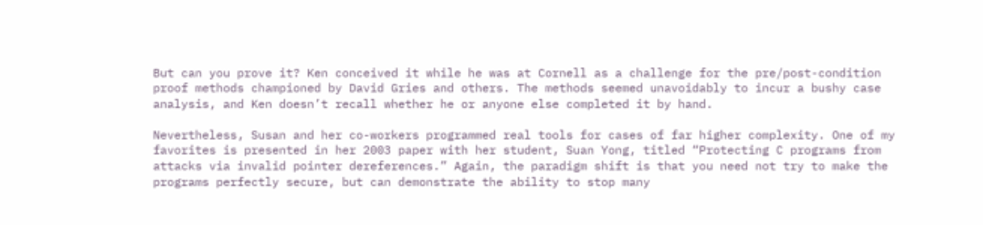But can you prove it? Ken conceived it while he was at Cornell as a challenge for the pre/post-condition proof methods championed by David Gries and others. The methods seemed unavoidably to incur a bushy case analysis, and Ken doesn’t recall whether he or anyone else completed it by hand.

Nevertheless, Susan and her co-workers programmed real tools for cases of far higher complexity. One of my favorites is presented in her 2003 paper with her student, Suan Yong, titled “Protecting C programs from attacks via invalid pointer dereferences.” Again, the paradigm shift is that you need not try to make the programs perfectly secure, but can demonstrate the ability to stop many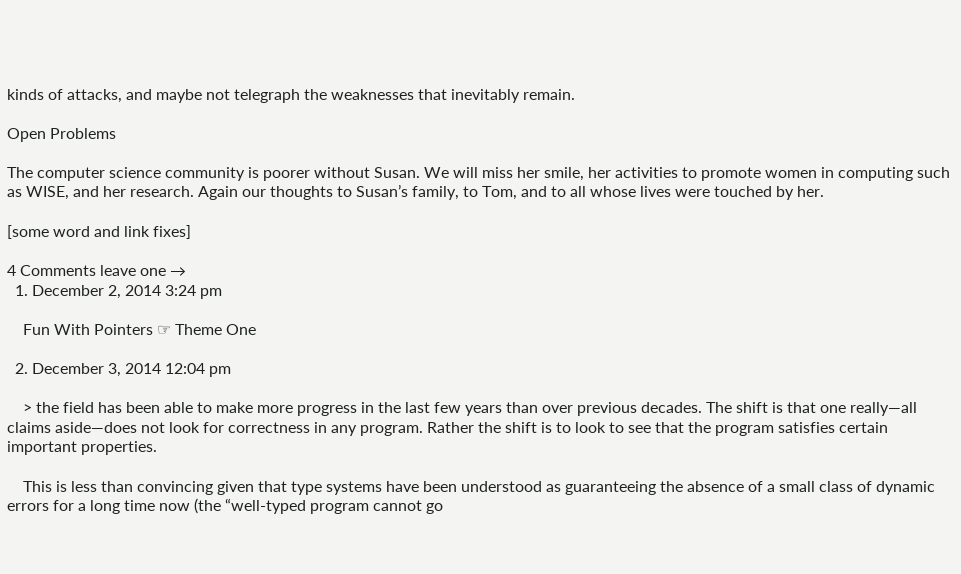kinds of attacks, and maybe not telegraph the weaknesses that inevitably remain.

Open Problems

The computer science community is poorer without Susan. We will miss her smile, her activities to promote women in computing such as WISE, and her research. Again our thoughts to Susan’s family, to Tom, and to all whose lives were touched by her.

[some word and link fixes]

4 Comments leave one →
  1. December 2, 2014 3:24 pm

    Fun With Pointers ☞ Theme One

  2. December 3, 2014 12:04 pm

    > the field has been able to make more progress in the last few years than over previous decades. The shift is that one really—all claims aside—does not look for correctness in any program. Rather the shift is to look to see that the program satisfies certain important properties.

    This is less than convincing given that type systems have been understood as guaranteeing the absence of a small class of dynamic errors for a long time now (the “well-typed program cannot go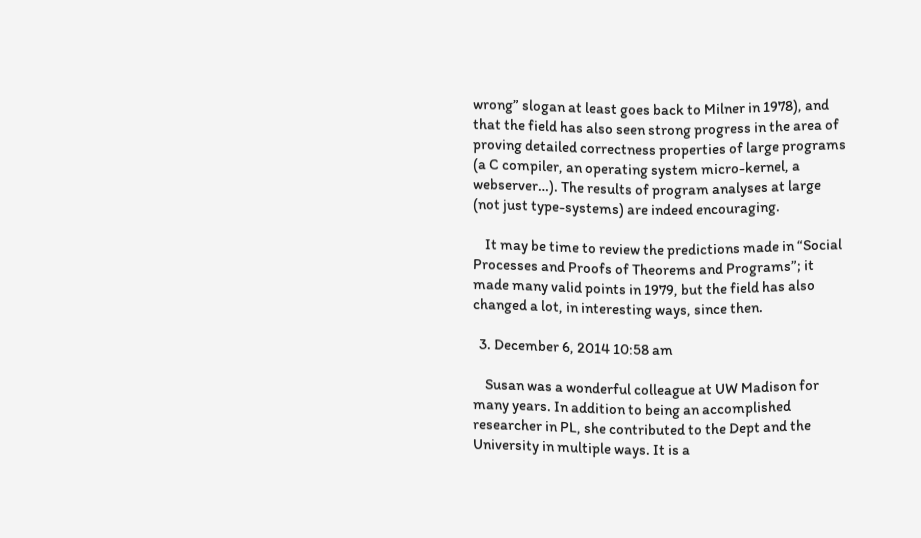wrong” slogan at least goes back to Milner in 1978), and that the field has also seen strong progress in the area of proving detailed correctness properties of large programs (a C compiler, an operating system micro-kernel, a webserver…). The results of program analyses at large (not just type-systems) are indeed encouraging.

    It may be time to review the predictions made in “Social Processes and Proofs of Theorems and Programs”; it made many valid points in 1979, but the field has also changed a lot, in interesting ways, since then.

  3. December 6, 2014 10:58 am

    Susan was a wonderful colleague at UW Madison for many years. In addition to being an accomplished researcher in PL, she contributed to the Dept and the University in multiple ways. It is a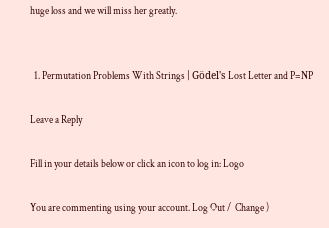huge loss and we will miss her greatly.


  1. Permutation Problems With Strings | Gödel's Lost Letter and P=NP

Leave a Reply

Fill in your details below or click an icon to log in: Logo

You are commenting using your account. Log Out /  Change )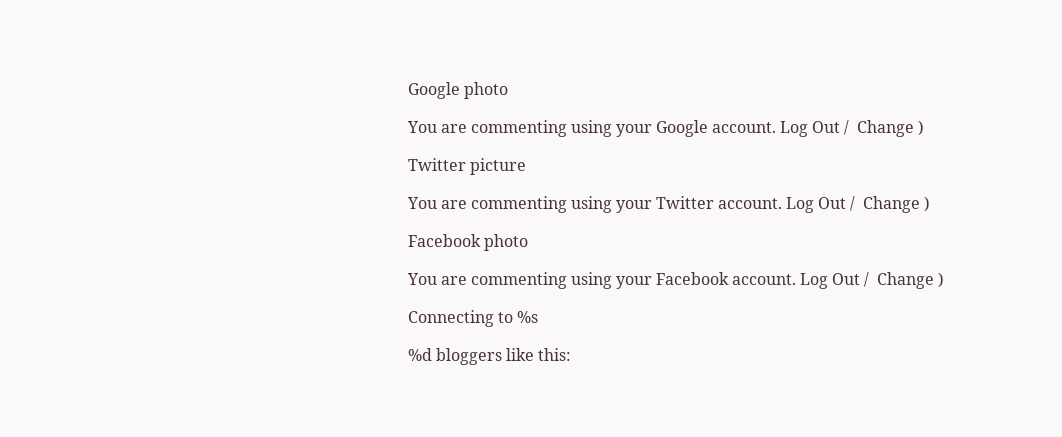Google photo

You are commenting using your Google account. Log Out /  Change )

Twitter picture

You are commenting using your Twitter account. Log Out /  Change )

Facebook photo

You are commenting using your Facebook account. Log Out /  Change )

Connecting to %s

%d bloggers like this: